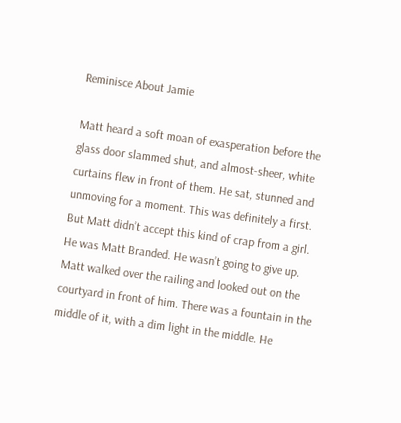Reminisce About Jamie

Matt heard a soft moan of exasperation before the glass door slammed shut, and almost-sheer, white curtains flew in front of them. He sat, stunned and unmoving for a moment. This was definitely a first. But Matt didn’t accept this kind of crap from a girl. He was Matt Branded. He wasn’t going to give up.
Matt walked over the railing and looked out on the courtyard in front of him. There was a fountain in the middle of it, with a dim light in the middle. He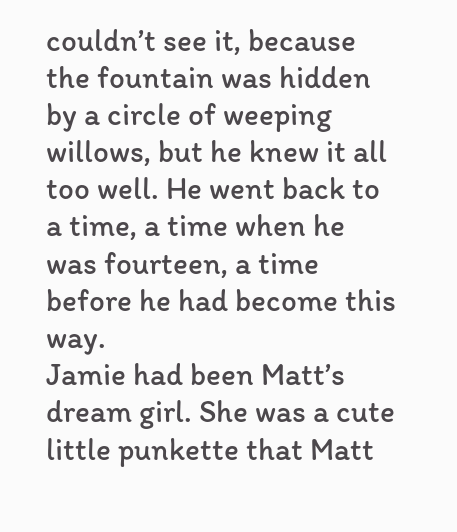couldn’t see it, because the fountain was hidden by a circle of weeping willows, but he knew it all too well. He went back to a time, a time when he was fourteen, a time before he had become this way.
Jamie had been Matt’s dream girl. She was a cute little punkette that Matt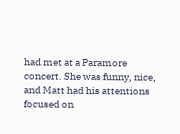had met at a Paramore concert. She was funny, nice, and Matt had his attentions focused on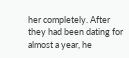her completely. After they had been dating for almost a year, he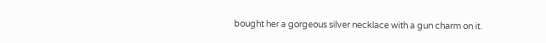bought her a gorgeous silver necklace with a gun charm on it.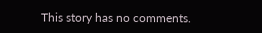This story has no comments.